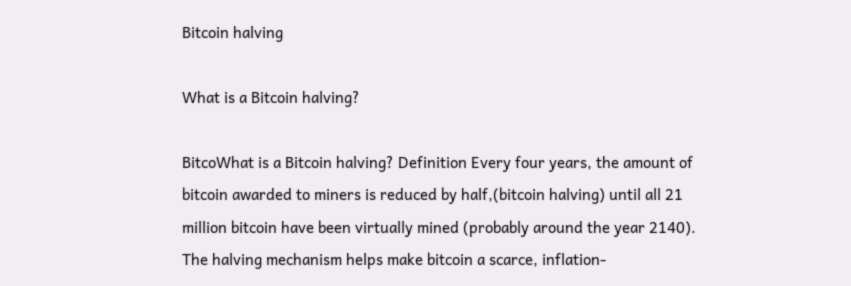Bitcoin halving

What is a Bitcoin halving?

BitcoWhat is a Bitcoin halving? Definition Every four years, the amount of bitcoin awarded to miners is reduced by half,(bitcoin halving) until all 21 million bitcoin have been virtually mined (probably around the year 2140). The halving mechanism helps make bitcoin a scarce, inflation-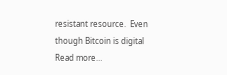resistant resource.  Even though Bitcoin is digital Read more…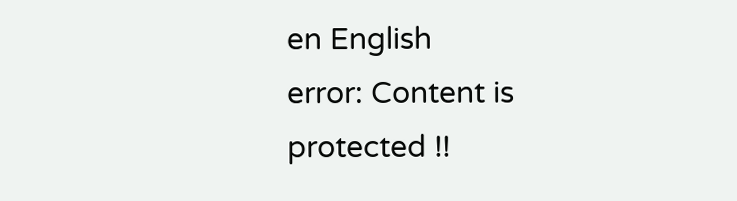en English
error: Content is protected !!